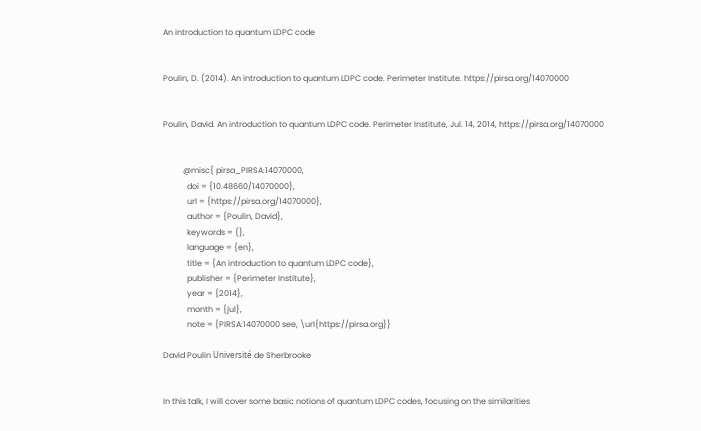An introduction to quantum LDPC code


Poulin, D. (2014). An introduction to quantum LDPC code. Perimeter Institute. https://pirsa.org/14070000


Poulin, David. An introduction to quantum LDPC code. Perimeter Institute, Jul. 14, 2014, https://pirsa.org/14070000


          @misc{ pirsa_PIRSA:14070000,
            doi = {10.48660/14070000},
            url = {https://pirsa.org/14070000},
            author = {Poulin, David},
            keywords = {},
            language = {en},
            title = {An introduction to quantum LDPC code},
            publisher = {Perimeter Institute},
            year = {2014},
            month = {jul},
            note = {PIRSA:14070000 see, \url{https://pirsa.org}}

David Poulin Université de Sherbrooke


In this talk, I will cover some basic notions of quantum LDPC codes, focusing on the similarities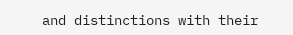and distinctions with their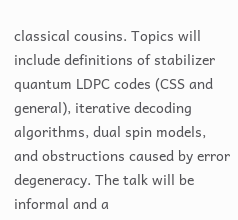classical cousins. Topics will include definitions of stabilizer quantum LDPC codes (CSS and general), iterative decoding algorithms, dual spin models, and obstructions caused by error degeneracy. The talk will be informal and a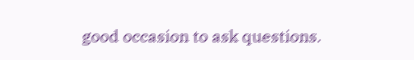good occasion to ask questions.